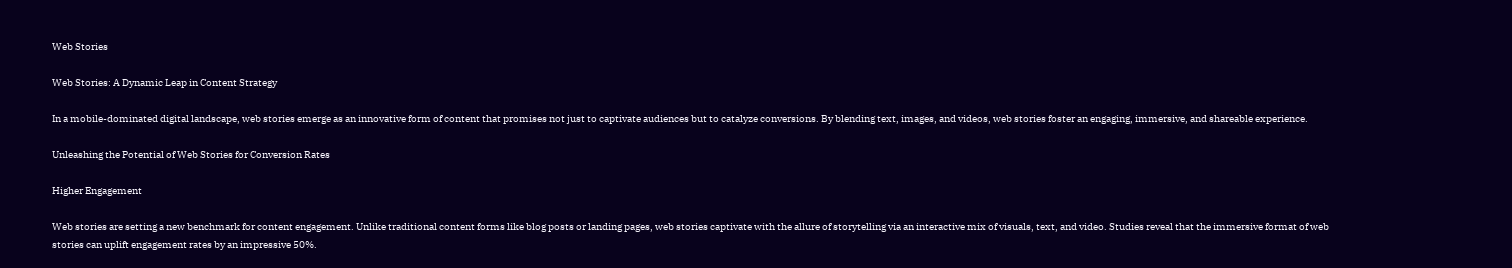Web Stories

Web Stories: A Dynamic Leap in Content Strategy

In a mobile-dominated digital landscape, web stories emerge as an innovative form of content that promises not just to captivate audiences but to catalyze conversions. By blending text, images, and videos, web stories foster an engaging, immersive, and shareable experience.

Unleashing the Potential of Web Stories for Conversion Rates

Higher Engagement

Web stories are setting a new benchmark for content engagement. Unlike traditional content forms like blog posts or landing pages, web stories captivate with the allure of storytelling via an interactive mix of visuals, text, and video. Studies reveal that the immersive format of web stories can uplift engagement rates by an impressive 50%.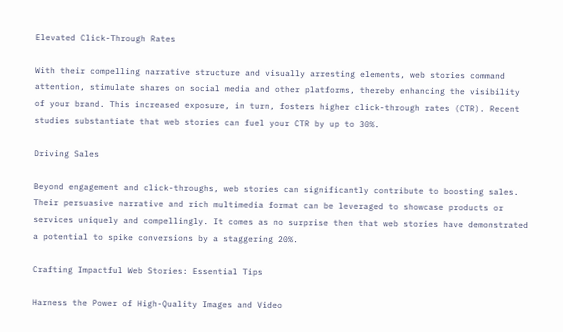Elevated Click-Through Rates

With their compelling narrative structure and visually arresting elements, web stories command attention, stimulate shares on social media and other platforms, thereby enhancing the visibility of your brand. This increased exposure, in turn, fosters higher click-through rates (CTR). Recent studies substantiate that web stories can fuel your CTR by up to 30%.

Driving Sales

Beyond engagement and click-throughs, web stories can significantly contribute to boosting sales. Their persuasive narrative and rich multimedia format can be leveraged to showcase products or services uniquely and compellingly. It comes as no surprise then that web stories have demonstrated a potential to spike conversions by a staggering 20%.

Crafting Impactful Web Stories: Essential Tips

Harness the Power of High-Quality Images and Video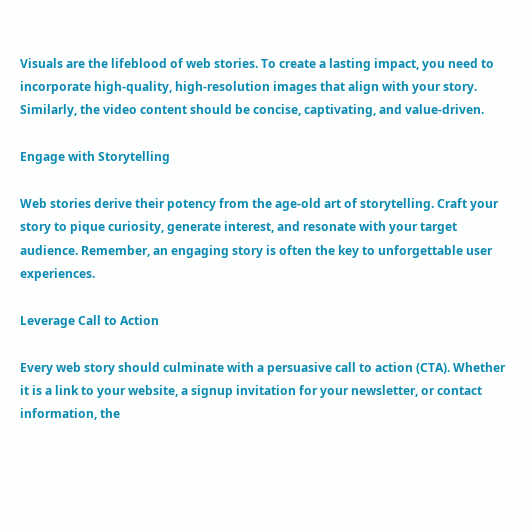Visuals are the lifeblood of web stories. To create a lasting impact, you need to incorporate high-quality, high-resolution images that align with your story. Similarly, the video content should be concise, captivating, and value-driven.

Engage with Storytelling

Web stories derive their potency from the age-old art of storytelling. Craft your story to pique curiosity, generate interest, and resonate with your target audience. Remember, an engaging story is often the key to unforgettable user experiences.

Leverage Call to Action

Every web story should culminate with a persuasive call to action (CTA). Whether it is a link to your website, a signup invitation for your newsletter, or contact information, the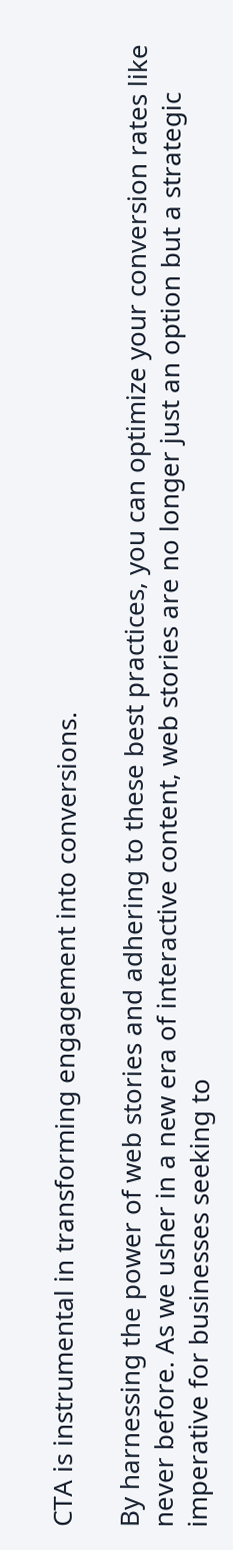CTA is instrumental in transforming engagement into conversions.

By harnessing the power of web stories and adhering to these best practices, you can optimize your conversion rates like never before. As we usher in a new era of interactive content, web stories are no longer just an option but a strategic imperative for businesses seeking to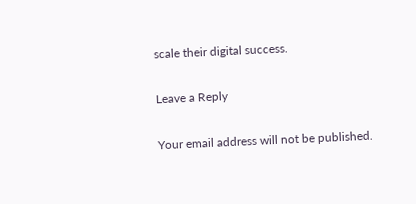scale their digital success.

Leave a Reply

Your email address will not be published.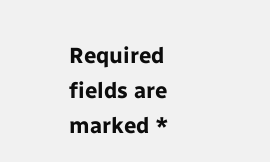Required fields are marked *